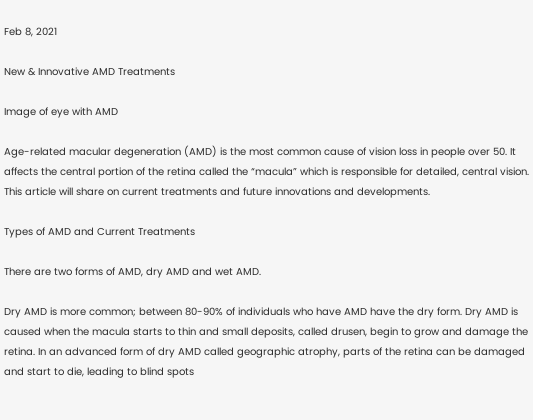Feb 8, 2021

New & Innovative AMD Treatments

Image of eye with AMD

Age-related macular degeneration (AMD) is the most common cause of vision loss in people over 50. It affects the central portion of the retina called the “macula” which is responsible for detailed, central vision. This article will share on current treatments and future innovations and developments.

Types of AMD and Current Treatments

There are two forms of AMD, dry AMD and wet AMD.

Dry AMD is more common; between 80-90% of individuals who have AMD have the dry form. Dry AMD is caused when the macula starts to thin and small deposits, called drusen, begin to grow and damage the retina. In an advanced form of dry AMD called geographic atrophy, parts of the retina can be damaged and start to die, leading to blind spots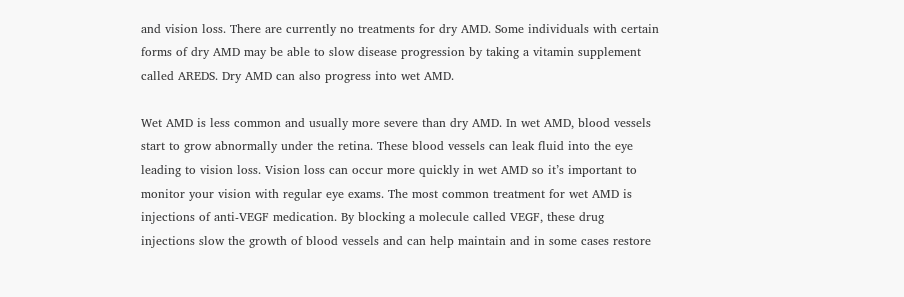and vision loss. There are currently no treatments for dry AMD. Some individuals with certain forms of dry AMD may be able to slow disease progression by taking a vitamin supplement called AREDS. Dry AMD can also progress into wet AMD.

Wet AMD is less common and usually more severe than dry AMD. In wet AMD, blood vessels start to grow abnormally under the retina. These blood vessels can leak fluid into the eye leading to vision loss. Vision loss can occur more quickly in wet AMD so it’s important to monitor your vision with regular eye exams. The most common treatment for wet AMD is injections of anti-VEGF medication. By blocking a molecule called VEGF, these drug injections slow the growth of blood vessels and can help maintain and in some cases restore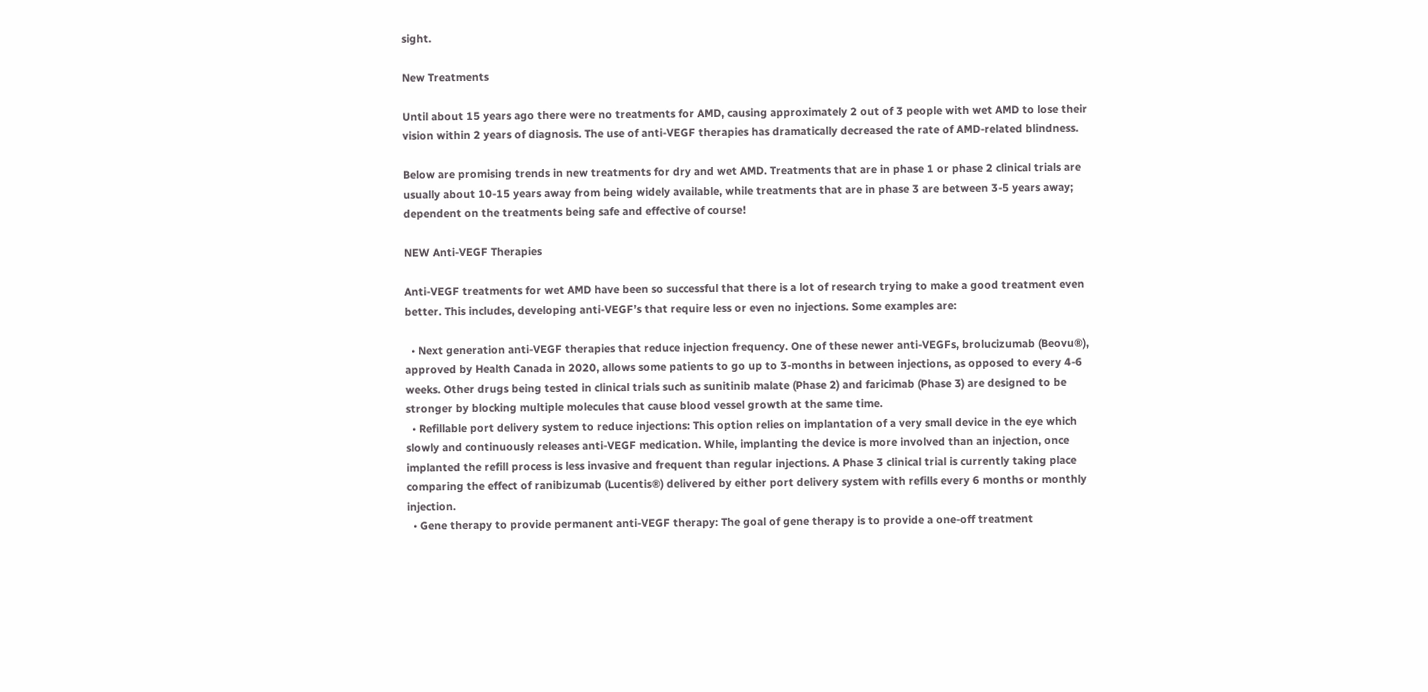sight.

New Treatments

Until about 15 years ago there were no treatments for AMD, causing approximately 2 out of 3 people with wet AMD to lose their vision within 2 years of diagnosis. The use of anti-VEGF therapies has dramatically decreased the rate of AMD-related blindness.

Below are promising trends in new treatments for dry and wet AMD. Treatments that are in phase 1 or phase 2 clinical trials are usually about 10-15 years away from being widely available, while treatments that are in phase 3 are between 3-5 years away; dependent on the treatments being safe and effective of course!

NEW Anti-VEGF Therapies

Anti-VEGF treatments for wet AMD have been so successful that there is a lot of research trying to make a good treatment even better. This includes, developing anti-VEGF’s that require less or even no injections. Some examples are:

  • Next generation anti-VEGF therapies that reduce injection frequency. One of these newer anti-VEGFs, brolucizumab (Beovu®), approved by Health Canada in 2020, allows some patients to go up to 3-months in between injections, as opposed to every 4-6 weeks. Other drugs being tested in clinical trials such as sunitinib malate (Phase 2) and faricimab (Phase 3) are designed to be stronger by blocking multiple molecules that cause blood vessel growth at the same time.
  • Refillable port delivery system to reduce injections: This option relies on implantation of a very small device in the eye which slowly and continuously releases anti-VEGF medication. While, implanting the device is more involved than an injection, once implanted the refill process is less invasive and frequent than regular injections. A Phase 3 clinical trial is currently taking place comparing the effect of ranibizumab (Lucentis®) delivered by either port delivery system with refills every 6 months or monthly injection.
  • Gene therapy to provide permanent anti-VEGF therapy: The goal of gene therapy is to provide a one-off treatment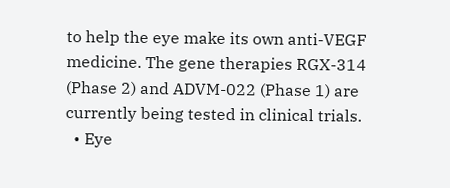to help the eye make its own anti-VEGF medicine. The gene therapies RGX-314 (Phase 2) and ADVM-022 (Phase 1) are currently being tested in clinical trials.
  • Eye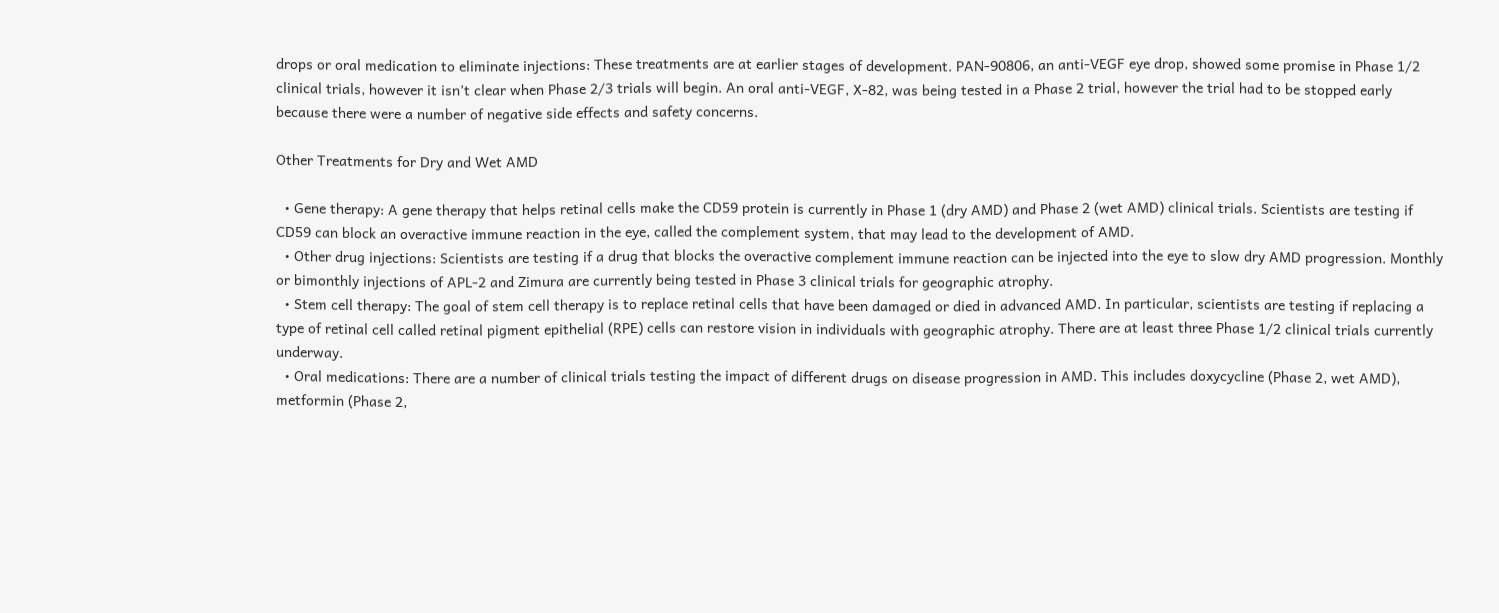drops or oral medication to eliminate injections: These treatments are at earlier stages of development. PAN-90806, an anti-VEGF eye drop, showed some promise in Phase 1/2 clinical trials, however it isn’t clear when Phase 2/3 trials will begin. An oral anti-VEGF, X-82, was being tested in a Phase 2 trial, however the trial had to be stopped early because there were a number of negative side effects and safety concerns.

Other Treatments for Dry and Wet AMD

  • Gene therapy: A gene therapy that helps retinal cells make the CD59 protein is currently in Phase 1 (dry AMD) and Phase 2 (wet AMD) clinical trials. Scientists are testing if CD59 can block an overactive immune reaction in the eye, called the complement system, that may lead to the development of AMD.
  • Other drug injections: Scientists are testing if a drug that blocks the overactive complement immune reaction can be injected into the eye to slow dry AMD progression. Monthly or bimonthly injections of APL-2 and Zimura are currently being tested in Phase 3 clinical trials for geographic atrophy.
  • Stem cell therapy: The goal of stem cell therapy is to replace retinal cells that have been damaged or died in advanced AMD. In particular, scientists are testing if replacing a type of retinal cell called retinal pigment epithelial (RPE) cells can restore vision in individuals with geographic atrophy. There are at least three Phase 1/2 clinical trials currently underway.
  • Oral medications: There are a number of clinical trials testing the impact of different drugs on disease progression in AMD. This includes doxycycline (Phase 2, wet AMD), metformin (Phase 2,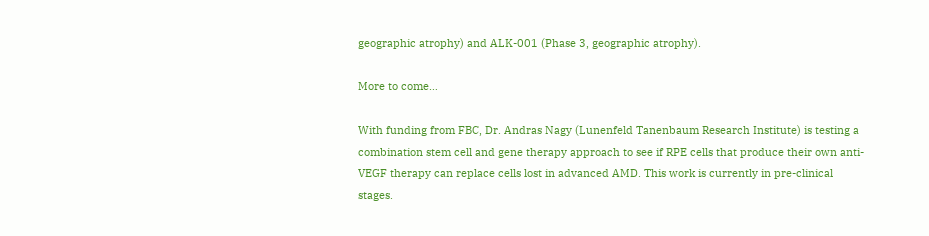geographic atrophy) and ALK-001 (Phase 3, geographic atrophy).

More to come…

With funding from FBC, Dr. Andras Nagy (Lunenfeld Tanenbaum Research Institute) is testing a combination stem cell and gene therapy approach to see if RPE cells that produce their own anti-VEGF therapy can replace cells lost in advanced AMD. This work is currently in pre-clinical stages.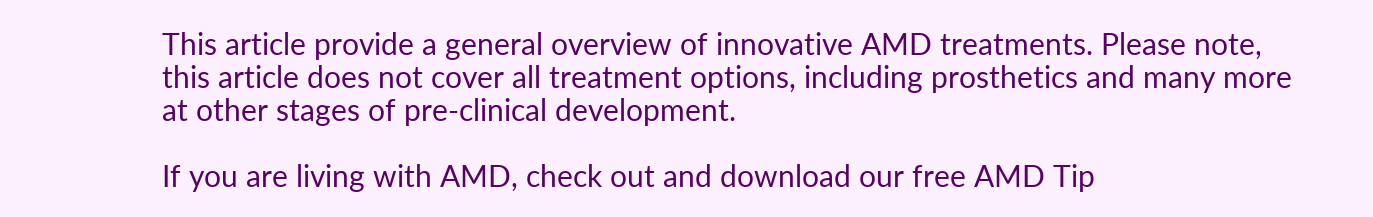This article provide a general overview of innovative AMD treatments. Please note, this article does not cover all treatment options, including prosthetics and many more at other stages of pre-clinical development.

If you are living with AMD, check out and download our free AMD Tip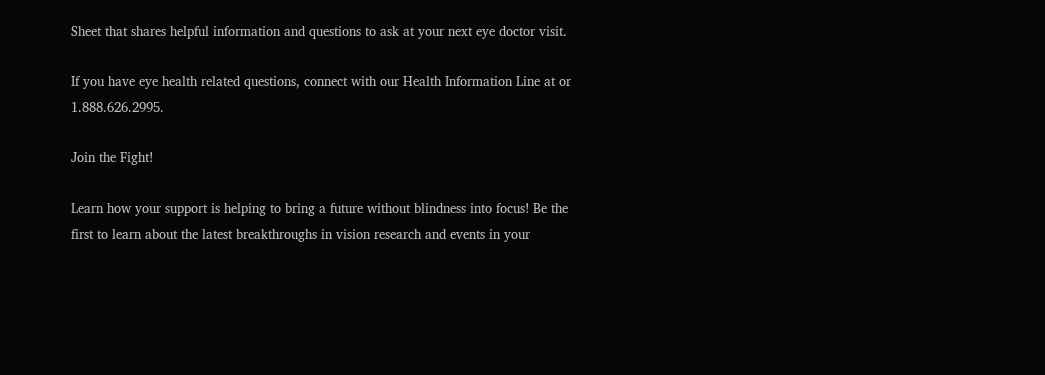Sheet that shares helpful information and questions to ask at your next eye doctor visit.

If you have eye health related questions, connect with our Health Information Line at or 1.888.626.2995.

Join the Fight!

Learn how your support is helping to bring a future without blindness into focus! Be the first to learn about the latest breakthroughs in vision research and events in your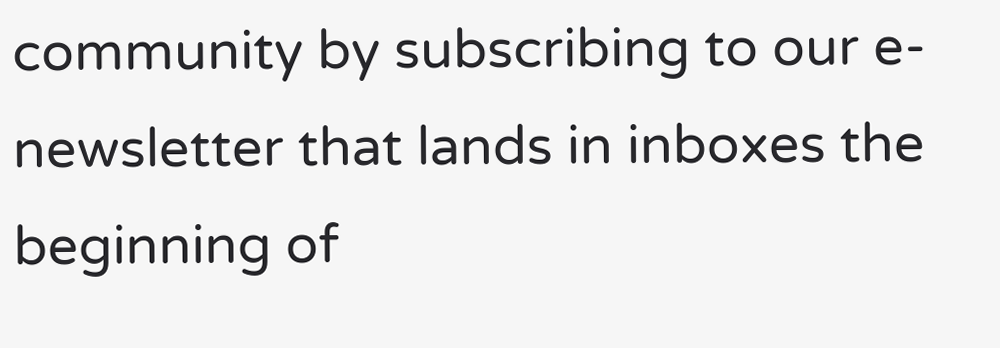community by subscribing to our e-newsletter that lands in inboxes the beginning of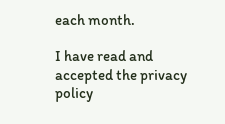each month.

I have read and accepted the privacy policy